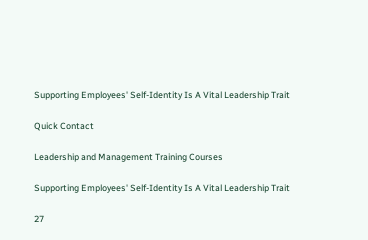Supporting Employees' Self-Identity Is A Vital Leadership Trait

Quick Contact

Leadership and Management Training Courses

Supporting Employees' Self-Identity Is A Vital Leadership Trait

27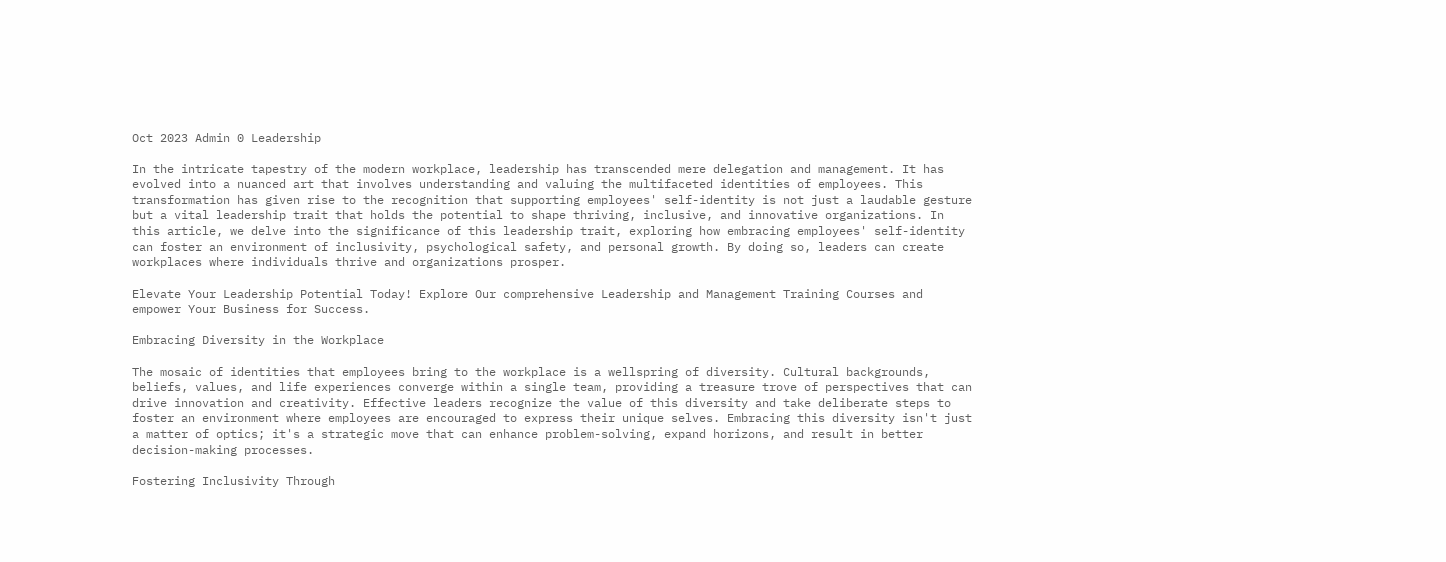Oct 2023 Admin 0 Leadership

In the intricate tapestry of the modern workplace, leadership has transcended mere delegation and management. It has evolved into a nuanced art that involves understanding and valuing the multifaceted identities of employees. This transformation has given rise to the recognition that supporting employees' self-identity is not just a laudable gesture but a vital leadership trait that holds the potential to shape thriving, inclusive, and innovative organizations. In this article, we delve into the significance of this leadership trait, exploring how embracing employees' self-identity can foster an environment of inclusivity, psychological safety, and personal growth. By doing so, leaders can create workplaces where individuals thrive and organizations prosper.

Elevate Your Leadership Potential Today! Explore Our comprehensive Leadership and Management Training Courses and empower Your Business for Success.

Embracing Diversity in the Workplace

The mosaic of identities that employees bring to the workplace is a wellspring of diversity. Cultural backgrounds, beliefs, values, and life experiences converge within a single team, providing a treasure trove of perspectives that can drive innovation and creativity. Effective leaders recognize the value of this diversity and take deliberate steps to foster an environment where employees are encouraged to express their unique selves. Embracing this diversity isn't just a matter of optics; it's a strategic move that can enhance problem-solving, expand horizons, and result in better decision-making processes.

Fostering Inclusivity Through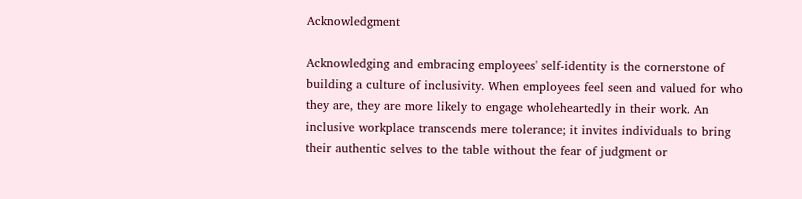Acknowledgment

Acknowledging and embracing employees' self-identity is the cornerstone of building a culture of inclusivity. When employees feel seen and valued for who they are, they are more likely to engage wholeheartedly in their work. An inclusive workplace transcends mere tolerance; it invites individuals to bring their authentic selves to the table without the fear of judgment or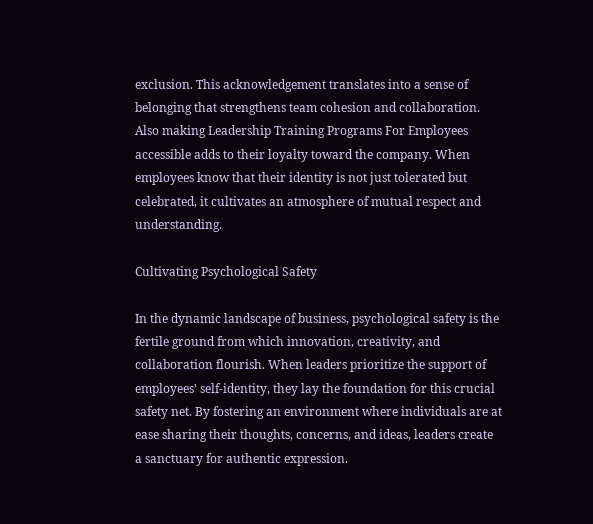exclusion. This acknowledgement translates into a sense of belonging that strengthens team cohesion and collaboration. Also making Leadership Training Programs For Employees accessible adds to their loyalty toward the company. When employees know that their identity is not just tolerated but celebrated, it cultivates an atmosphere of mutual respect and understanding.

Cultivating Psychological Safety

In the dynamic landscape of business, psychological safety is the fertile ground from which innovation, creativity, and collaboration flourish. When leaders prioritize the support of employees' self-identity, they lay the foundation for this crucial safety net. By fostering an environment where individuals are at ease sharing their thoughts, concerns, and ideas, leaders create a sanctuary for authentic expression.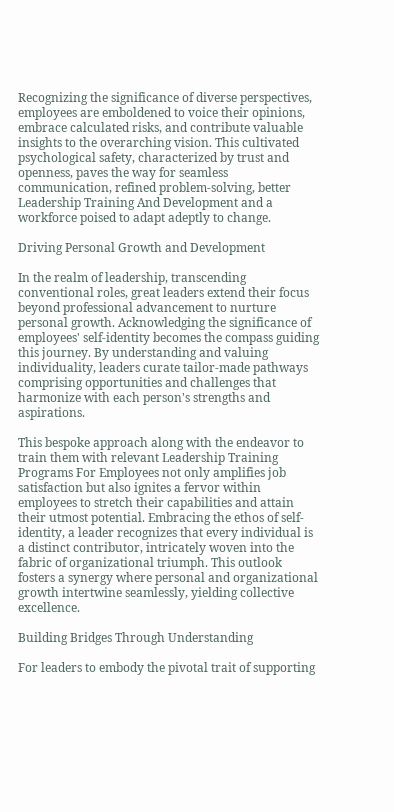Recognizing the significance of diverse perspectives, employees are emboldened to voice their opinions, embrace calculated risks, and contribute valuable insights to the overarching vision. This cultivated psychological safety, characterized by trust and openness, paves the way for seamless communication, refined problem-solving, better Leadership Training And Development and a workforce poised to adapt adeptly to change.

Driving Personal Growth and Development

In the realm of leadership, transcending conventional roles, great leaders extend their focus beyond professional advancement to nurture personal growth. Acknowledging the significance of employees' self-identity becomes the compass guiding this journey. By understanding and valuing individuality, leaders curate tailor-made pathways comprising opportunities and challenges that harmonize with each person's strengths and aspirations.

This bespoke approach along with the endeavor to train them with relevant Leadership Training Programs For Employees not only amplifies job satisfaction but also ignites a fervor within employees to stretch their capabilities and attain their utmost potential. Embracing the ethos of self-identity, a leader recognizes that every individual is a distinct contributor, intricately woven into the fabric of organizational triumph. This outlook fosters a synergy where personal and organizational growth intertwine seamlessly, yielding collective excellence.

Building Bridges Through Understanding

For leaders to embody the pivotal trait of supporting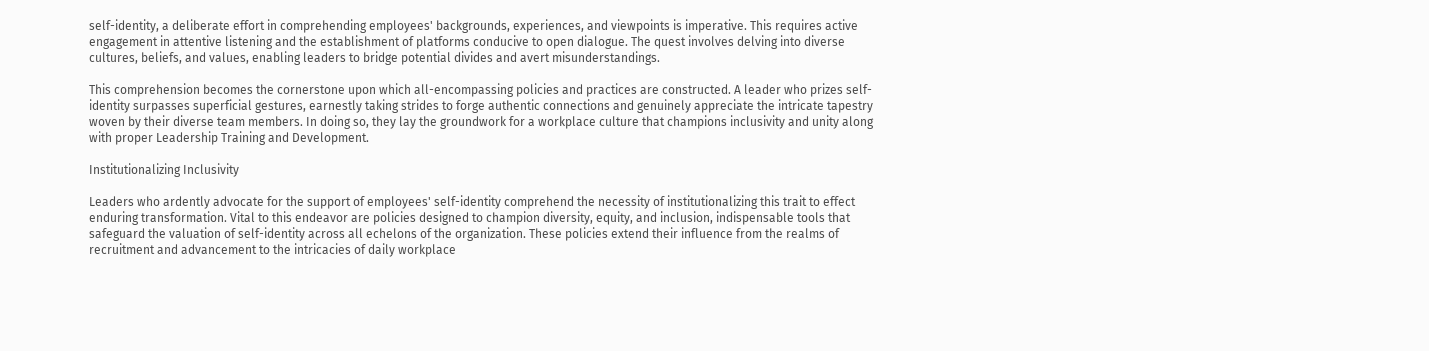self-identity, a deliberate effort in comprehending employees' backgrounds, experiences, and viewpoints is imperative. This requires active engagement in attentive listening and the establishment of platforms conducive to open dialogue. The quest involves delving into diverse cultures, beliefs, and values, enabling leaders to bridge potential divides and avert misunderstandings.

This comprehension becomes the cornerstone upon which all-encompassing policies and practices are constructed. A leader who prizes self-identity surpasses superficial gestures, earnestly taking strides to forge authentic connections and genuinely appreciate the intricate tapestry woven by their diverse team members. In doing so, they lay the groundwork for a workplace culture that champions inclusivity and unity along with proper Leadership Training and Development.

Institutionalizing Inclusivity

Leaders who ardently advocate for the support of employees' self-identity comprehend the necessity of institutionalizing this trait to effect enduring transformation. Vital to this endeavor are policies designed to champion diversity, equity, and inclusion, indispensable tools that safeguard the valuation of self-identity across all echelons of the organization. These policies extend their influence from the realms of recruitment and advancement to the intricacies of daily workplace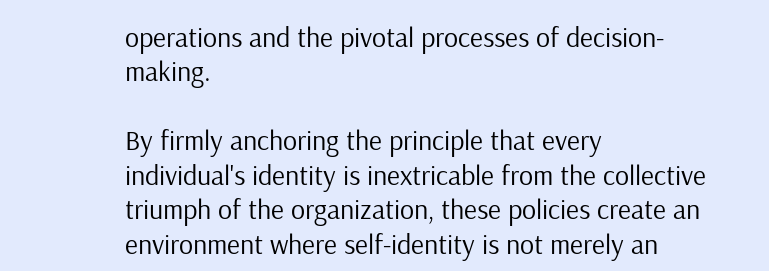operations and the pivotal processes of decision-making.

By firmly anchoring the principle that every individual's identity is inextricable from the collective triumph of the organization, these policies create an environment where self-identity is not merely an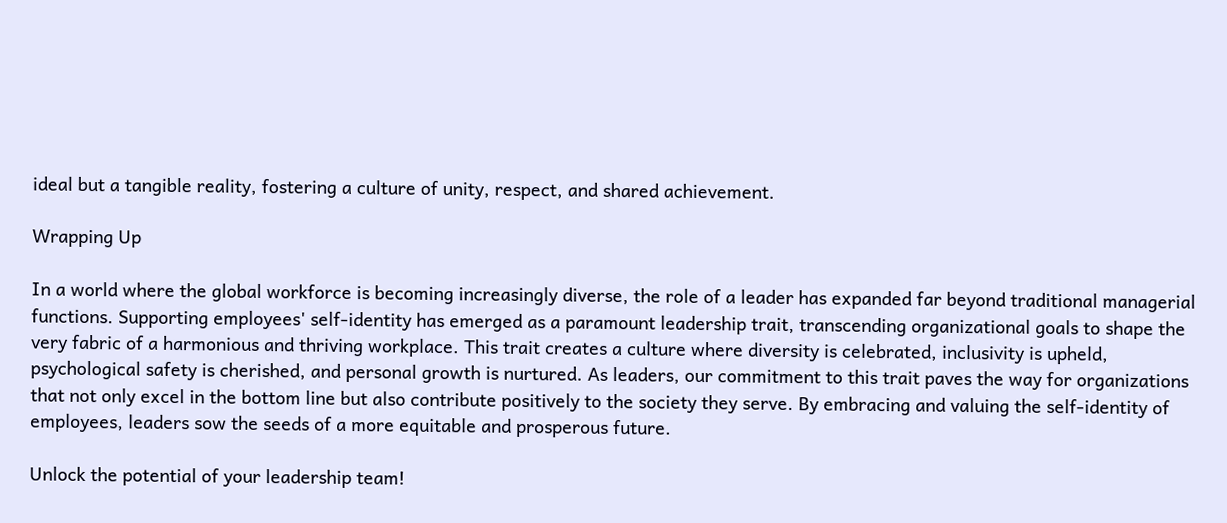ideal but a tangible reality, fostering a culture of unity, respect, and shared achievement.

Wrapping Up

In a world where the global workforce is becoming increasingly diverse, the role of a leader has expanded far beyond traditional managerial functions. Supporting employees' self-identity has emerged as a paramount leadership trait, transcending organizational goals to shape the very fabric of a harmonious and thriving workplace. This trait creates a culture where diversity is celebrated, inclusivity is upheld, psychological safety is cherished, and personal growth is nurtured. As leaders, our commitment to this trait paves the way for organizations that not only excel in the bottom line but also contribute positively to the society they serve. By embracing and valuing the self-identity of employees, leaders sow the seeds of a more equitable and prosperous future.

Unlock the potential of your leadership team!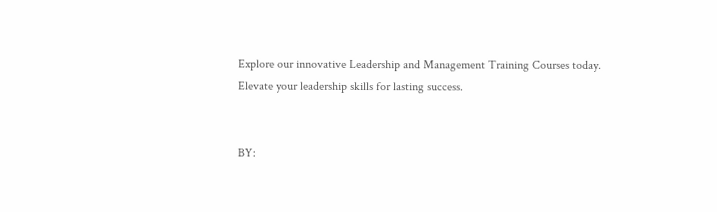Explore our innovative Leadership and Management Training Courses today. Elevate your leadership skills for lasting success.


BY: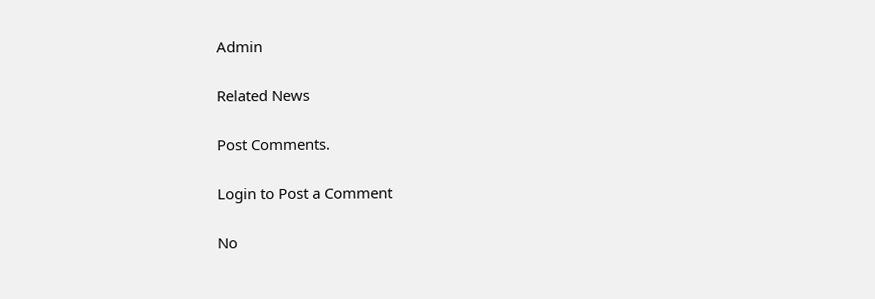Admin

Related News

Post Comments.

Login to Post a Comment

No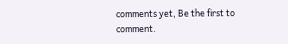comments yet, Be the first to comment.